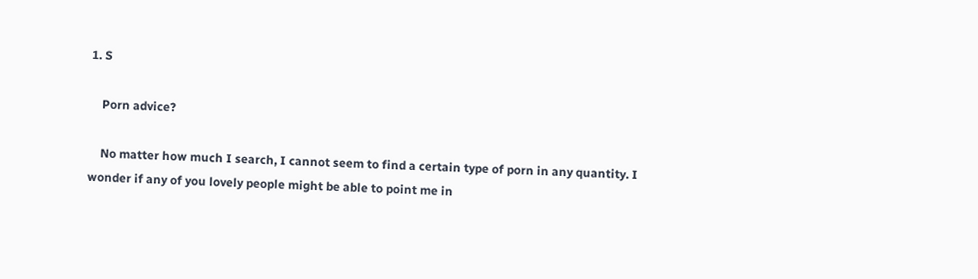1. S

    Porn advice?

    No matter how much I search, I cannot seem to find a certain type of porn in any quantity. I wonder if any of you lovely people might be able to point me in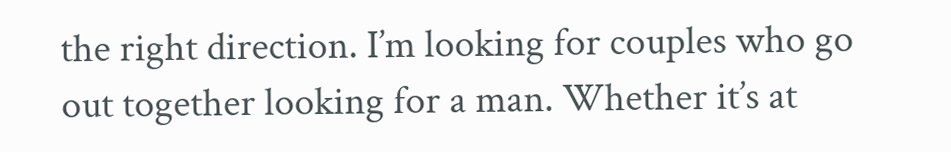the right direction. I’m looking for couples who go out together looking for a man. Whether it’s at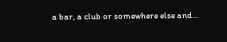a bar, a club or somewhere else and...